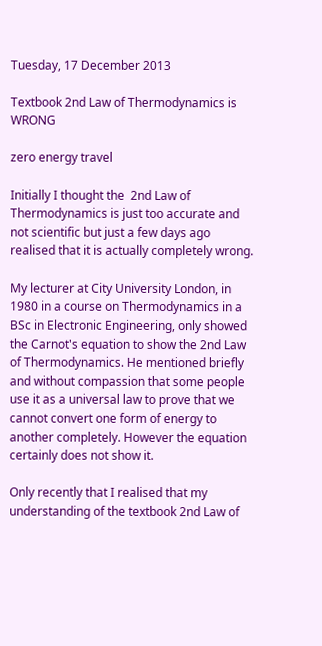Tuesday, 17 December 2013

Textbook 2nd Law of Thermodynamics is WRONG

zero energy travel

Initially I thought the  2nd Law of Thermodynamics is just too accurate and not scientific but just a few days ago realised that it is actually completely wrong.

My lecturer at City University London, in 1980 in a course on Thermodynamics in a BSc in Electronic Engineering, only showed the Carnot's equation to show the 2nd Law of Thermodynamics. He mentioned briefly and without compassion that some people use it as a universal law to prove that we cannot convert one form of energy to another completely. However the equation certainly does not show it.

Only recently that I realised that my understanding of the textbook 2nd Law of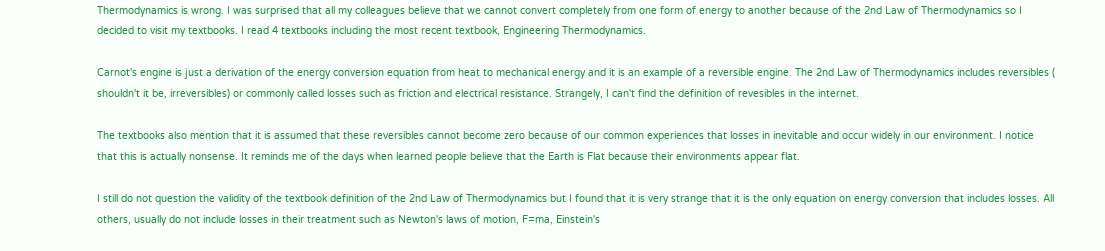Thermodynamics is wrong. I was surprised that all my colleagues believe that we cannot convert completely from one form of energy to another because of the 2nd Law of Thermodynamics so I decided to visit my textbooks. I read 4 textbooks including the most recent textbook, Engineering Thermodynamics.

Carnot's engine is just a derivation of the energy conversion equation from heat to mechanical energy and it is an example of a reversible engine. The 2nd Law of Thermodynamics includes reversibles ( shouldn't it be, irreversibles) or commonly called losses such as friction and electrical resistance. Strangely, I can't find the definition of revesibles in the internet.

The textbooks also mention that it is assumed that these reversibles cannot become zero because of our common experiences that losses in inevitable and occur widely in our environment. I notice that this is actually nonsense. It reminds me of the days when learned people believe that the Earth is Flat because their environments appear flat.

I still do not question the validity of the textbook definition of the 2nd Law of Thermodynamics but I found that it is very strange that it is the only equation on energy conversion that includes losses. All others, usually do not include losses in their treatment such as Newton's laws of motion, F=ma, Einstein's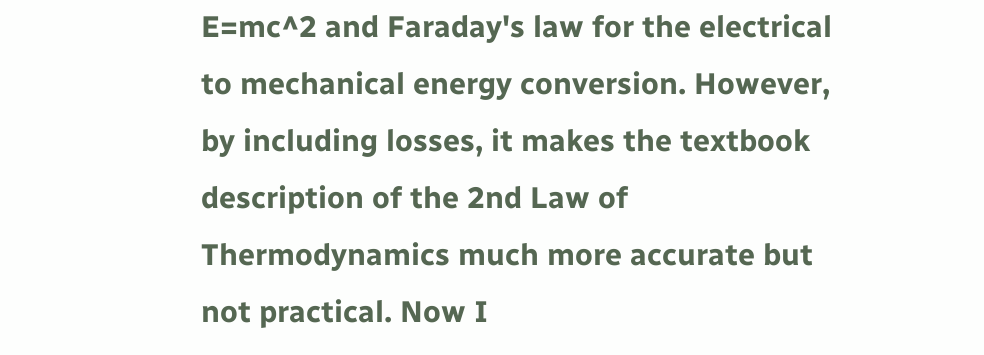E=mc^2 and Faraday's law for the electrical to mechanical energy conversion. However, by including losses, it makes the textbook description of the 2nd Law of Thermodynamics much more accurate but not practical. Now I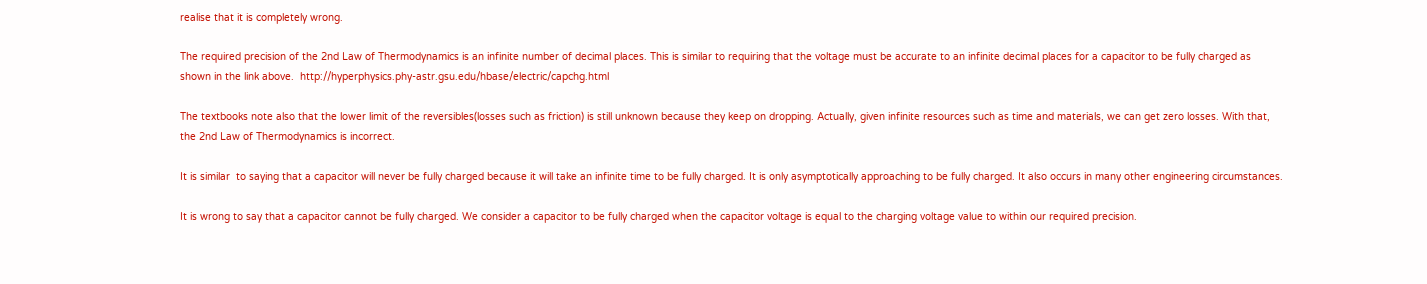realise that it is completely wrong.

The required precision of the 2nd Law of Thermodynamics is an infinite number of decimal places. This is similar to requiring that the voltage must be accurate to an infinite decimal places for a capacitor to be fully charged as shown in the link above.  http://hyperphysics.phy-astr.gsu.edu/hbase/electric/capchg.html

The textbooks note also that the lower limit of the reversibles(losses such as friction) is still unknown because they keep on dropping. Actually, given infinite resources such as time and materials, we can get zero losses. With that, the 2nd Law of Thermodynamics is incorrect.

It is similar  to saying that a capacitor will never be fully charged because it will take an infinite time to be fully charged. It is only asymptotically approaching to be fully charged. It also occurs in many other engineering circumstances.

It is wrong to say that a capacitor cannot be fully charged. We consider a capacitor to be fully charged when the capacitor voltage is equal to the charging voltage value to within our required precision.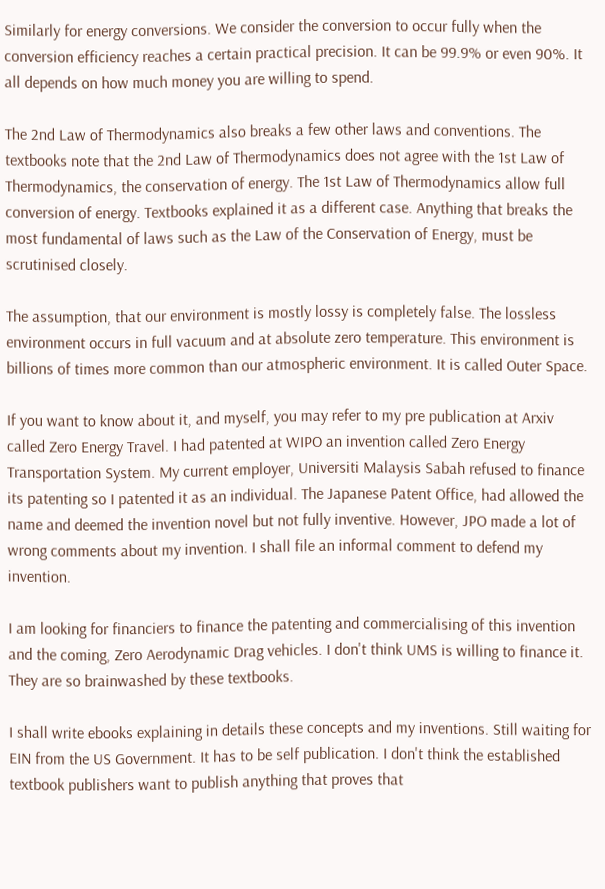Similarly for energy conversions. We consider the conversion to occur fully when the conversion efficiency reaches a certain practical precision. It can be 99.9% or even 90%. It all depends on how much money you are willing to spend.

The 2nd Law of Thermodynamics also breaks a few other laws and conventions. The textbooks note that the 2nd Law of Thermodynamics does not agree with the 1st Law of Thermodynamics, the conservation of energy. The 1st Law of Thermodynamics allow full conversion of energy. Textbooks explained it as a different case. Anything that breaks the most fundamental of laws such as the Law of the Conservation of Energy, must be scrutinised closely.

The assumption, that our environment is mostly lossy is completely false. The lossless environment occurs in full vacuum and at absolute zero temperature. This environment is billions of times more common than our atmospheric environment. It is called Outer Space.

If you want to know about it, and myself, you may refer to my pre publication at Arxiv called Zero Energy Travel. I had patented at WIPO an invention called Zero Energy Transportation System. My current employer, Universiti Malaysis Sabah refused to finance its patenting so I patented it as an individual. The Japanese Patent Office, had allowed the name and deemed the invention novel but not fully inventive. However, JPO made a lot of wrong comments about my invention. I shall file an informal comment to defend my invention.

I am looking for financiers to finance the patenting and commercialising of this invention and the coming, Zero Aerodynamic Drag vehicles. I don't think UMS is willing to finance it. They are so brainwashed by these textbooks.

I shall write ebooks explaining in details these concepts and my inventions. Still waiting for EIN from the US Government. It has to be self publication. I don't think the established textbook publishers want to publish anything that proves that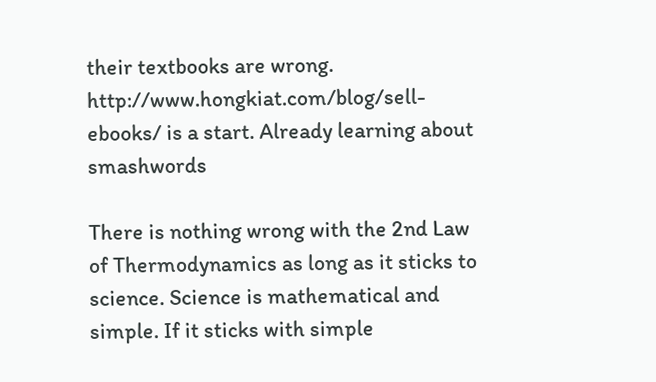their textbooks are wrong.
http://www.hongkiat.com/blog/sell-ebooks/ is a start. Already learning about smashwords

There is nothing wrong with the 2nd Law of Thermodynamics as long as it sticks to science. Science is mathematical and simple. If it sticks with simple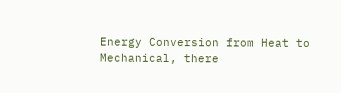Energy Conversion from Heat to Mechanical, there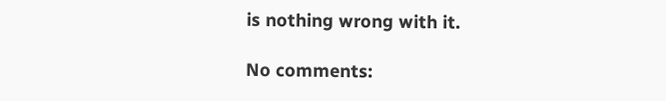is nothing wrong with it.

No comments: